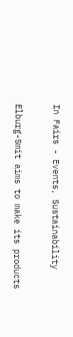In Fairs - Events, Sustainability

Elburg-Smit aims to make its products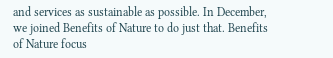and services as sustainable as possible. In December, we joined Benefits of Nature to do just that. Benefits of Nature focus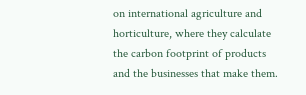on international agriculture and horticulture, where they calculate the carbon footprint of products and the businesses that make them.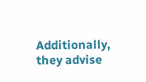Additionally, they advise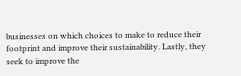businesses on which choices to make to reduce their footprint and improve their sustainability. Lastly, they seek to improve the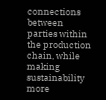connections between parties within the production chain, while making sustainability more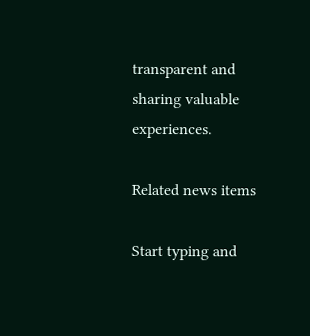transparent and sharing valuable experiences.

Related news items

Start typing and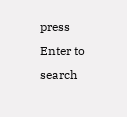press Enter to search